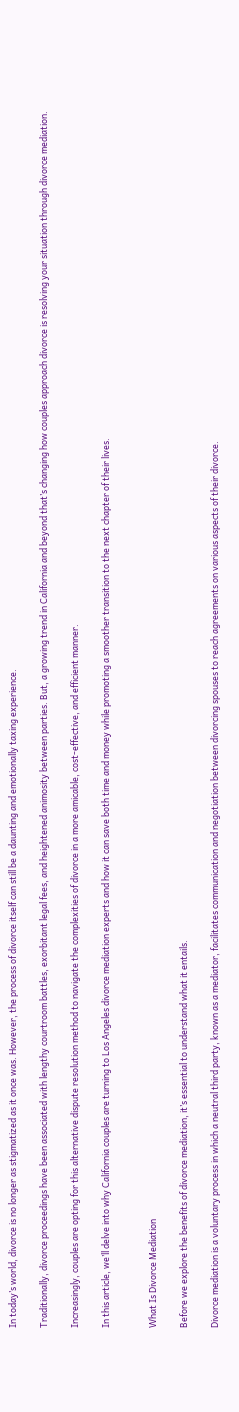In today’s world, divorce is no longer as stigmatized as it once was. However, the process of divorce itself can still be a daunting and emotionally taxing experience.

Traditionally, divorce proceedings have been associated with lengthy courtroom battles, exorbitant legal fees, and heightened animosity between parties. But, a growing trend in California and beyond that’s changing how couples approach divorce is resolving your situation through divorce mediation.

Increasingly, couples are opting for this alternative dispute resolution method to navigate the complexities of divorce in a more amicable, cost-effective, and efficient manner.

In this article, we’ll delve into why California couples are turning to Los Angeles divorce mediation experts and how it can save both time and money while promoting a smoother transition to the next chapter of their lives.


What Is Divorce Mediation

Before we explore the benefits of divorce mediation, it’s essential to understand what it entails.

Divorce mediation is a voluntary process in which a neutral third party, known as a mediator, facilitates communication and negotiation between divorcing spouses to reach agreements on various aspects of their divorce.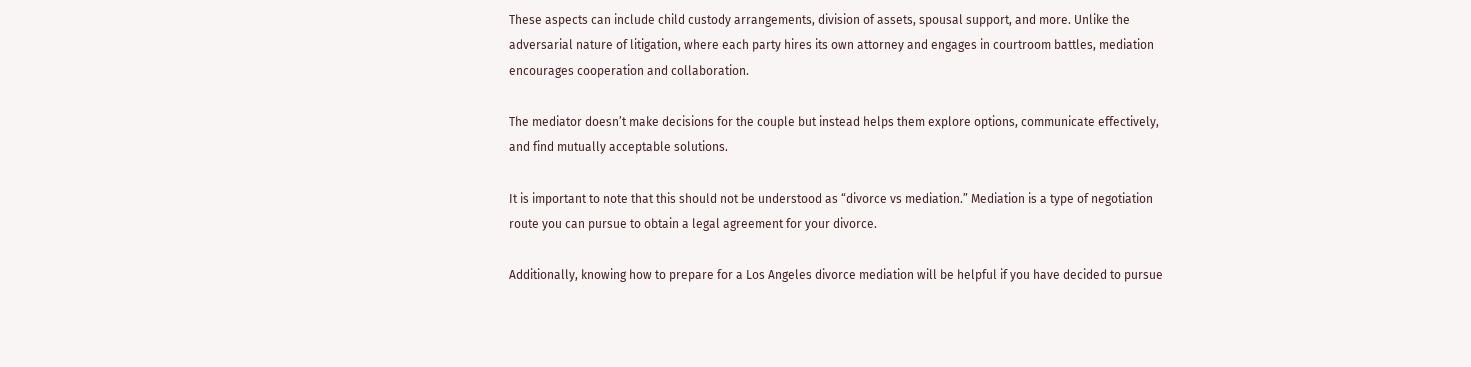These aspects can include child custody arrangements, division of assets, spousal support, and more. Unlike the adversarial nature of litigation, where each party hires its own attorney and engages in courtroom battles, mediation encourages cooperation and collaboration.

The mediator doesn’t make decisions for the couple but instead helps them explore options, communicate effectively, and find mutually acceptable solutions.

It is important to note that this should not be understood as “divorce vs mediation.” Mediation is a type of negotiation route you can pursue to obtain a legal agreement for your divorce.

Additionally, knowing how to prepare for a Los Angeles divorce mediation will be helpful if you have decided to pursue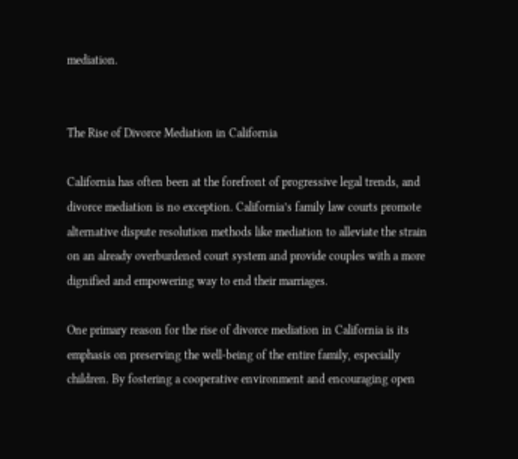mediation.


The Rise of Divorce Mediation in California

California has often been at the forefront of progressive legal trends, and divorce mediation is no exception. California’s family law courts promote alternative dispute resolution methods like mediation to alleviate the strain on an already overburdened court system and provide couples with a more dignified and empowering way to end their marriages.

One primary reason for the rise of divorce mediation in California is its emphasis on preserving the well-being of the entire family, especially children. By fostering a cooperative environment and encouraging open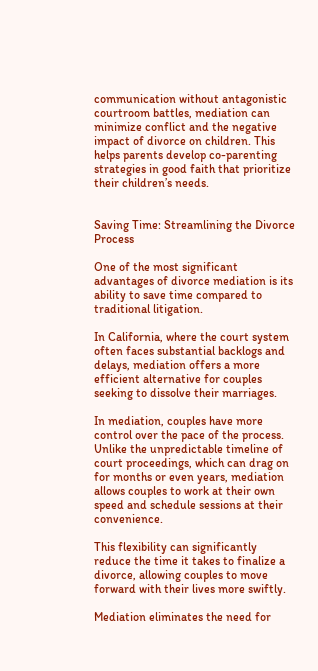communication without antagonistic courtroom battles, mediation can minimize conflict and the negative impact of divorce on children. This helps parents develop co-parenting strategies in good faith that prioritize their children’s needs.


Saving Time: Streamlining the Divorce Process

One of the most significant advantages of divorce mediation is its ability to save time compared to traditional litigation.

In California, where the court system often faces substantial backlogs and delays, mediation offers a more efficient alternative for couples seeking to dissolve their marriages.

In mediation, couples have more control over the pace of the process. Unlike the unpredictable timeline of court proceedings, which can drag on for months or even years, mediation allows couples to work at their own speed and schedule sessions at their convenience.

This flexibility can significantly reduce the time it takes to finalize a divorce, allowing couples to move forward with their lives more swiftly.

Mediation eliminates the need for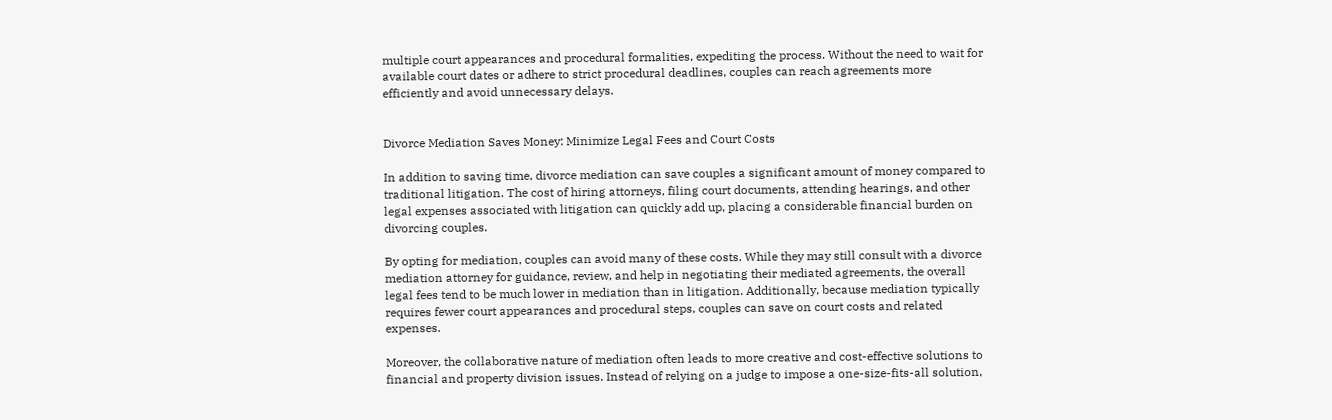multiple court appearances and procedural formalities, expediting the process. Without the need to wait for available court dates or adhere to strict procedural deadlines, couples can reach agreements more efficiently and avoid unnecessary delays.


Divorce Mediation Saves Money: Minimize Legal Fees and Court Costs

In addition to saving time, divorce mediation can save couples a significant amount of money compared to traditional litigation. The cost of hiring attorneys, filing court documents, attending hearings, and other legal expenses associated with litigation can quickly add up, placing a considerable financial burden on divorcing couples.

By opting for mediation, couples can avoid many of these costs. While they may still consult with a divorce mediation attorney for guidance, review, and help in negotiating their mediated agreements, the overall legal fees tend to be much lower in mediation than in litigation. Additionally, because mediation typically requires fewer court appearances and procedural steps, couples can save on court costs and related expenses.

Moreover, the collaborative nature of mediation often leads to more creative and cost-effective solutions to financial and property division issues. Instead of relying on a judge to impose a one-size-fits-all solution,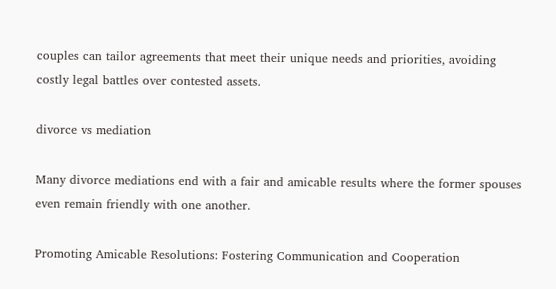couples can tailor agreements that meet their unique needs and priorities, avoiding costly legal battles over contested assets.

divorce vs mediation

Many divorce mediations end with a fair and amicable results where the former spouses even remain friendly with one another.

Promoting Amicable Resolutions: Fostering Communication and Cooperation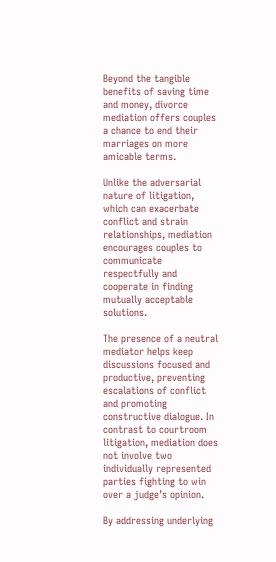Beyond the tangible benefits of saving time and money, divorce mediation offers couples a chance to end their marriages on more amicable terms.

Unlike the adversarial nature of litigation, which can exacerbate conflict and strain relationships, mediation encourages couples to communicate respectfully and cooperate in finding mutually acceptable solutions.

The presence of a neutral mediator helps keep discussions focused and productive, preventing escalations of conflict and promoting constructive dialogue. In contrast to courtroom litigation, mediation does not involve two individually represented parties fighting to win over a judge’s opinion.

By addressing underlying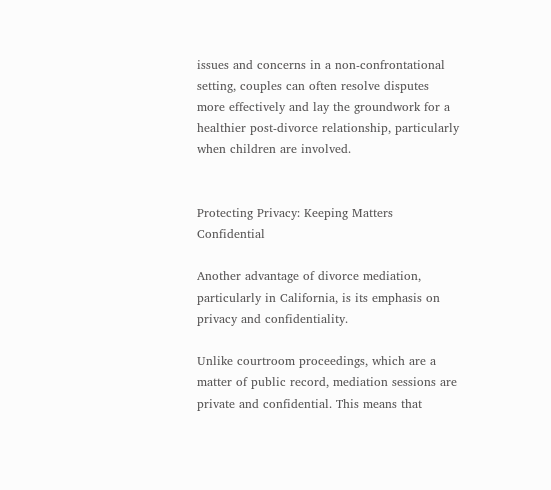issues and concerns in a non-confrontational setting, couples can often resolve disputes more effectively and lay the groundwork for a healthier post-divorce relationship, particularly when children are involved.


Protecting Privacy: Keeping Matters Confidential

Another advantage of divorce mediation, particularly in California, is its emphasis on privacy and confidentiality.

Unlike courtroom proceedings, which are a matter of public record, mediation sessions are private and confidential. This means that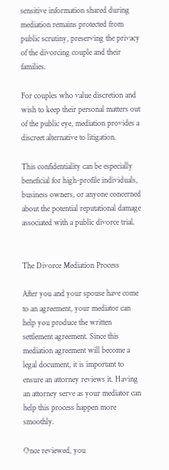sensitive information shared during mediation remains protected from public scrutiny, preserving the privacy of the divorcing couple and their families.

For couples who value discretion and wish to keep their personal matters out of the public eye, mediation provides a discreet alternative to litigation.

This confidentiality can be especially beneficial for high-profile individuals, business owners, or anyone concerned about the potential reputational damage associated with a public divorce trial.


The Divorce Mediation Process

After you and your spouse have come to an agreement, your mediator can help you produce the written settlement agreement. Since this mediation agreement will become a legal document, it is important to ensure an attorney reviews it. Having an attorney serve as your mediator can help this process happen more smoothly.

Once reviewed, you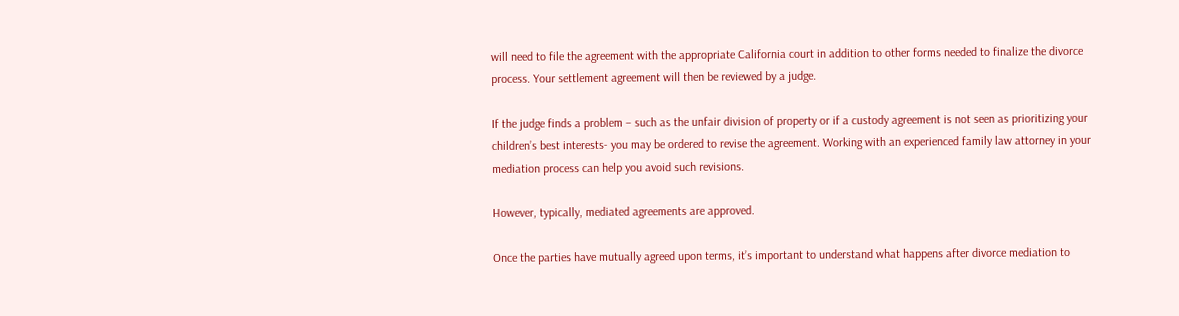will need to file the agreement with the appropriate California court in addition to other forms needed to finalize the divorce process. Your settlement agreement will then be reviewed by a judge.

If the judge finds a problem – such as the unfair division of property or if a custody agreement is not seen as prioritizing your children’s best interests- you may be ordered to revise the agreement. Working with an experienced family law attorney in your mediation process can help you avoid such revisions.

However, typically, mediated agreements are approved.

Once the parties have mutually agreed upon terms, it’s important to understand what happens after divorce mediation to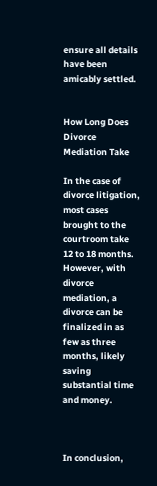ensure all details have been amicably settled.


How Long Does Divorce Mediation Take

In the case of divorce litigation, most cases brought to the courtroom take 12 to 18 months. However, with divorce mediation, a divorce can be finalized in as few as three months, likely saving substantial time and money.



In conclusion,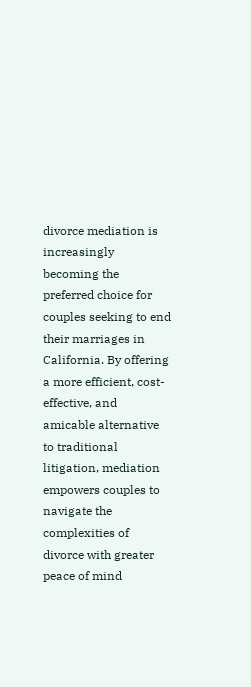divorce mediation is increasingly becoming the preferred choice for couples seeking to end their marriages in California. By offering a more efficient, cost-effective, and amicable alternative to traditional litigation, mediation empowers couples to navigate the complexities of divorce with greater peace of mind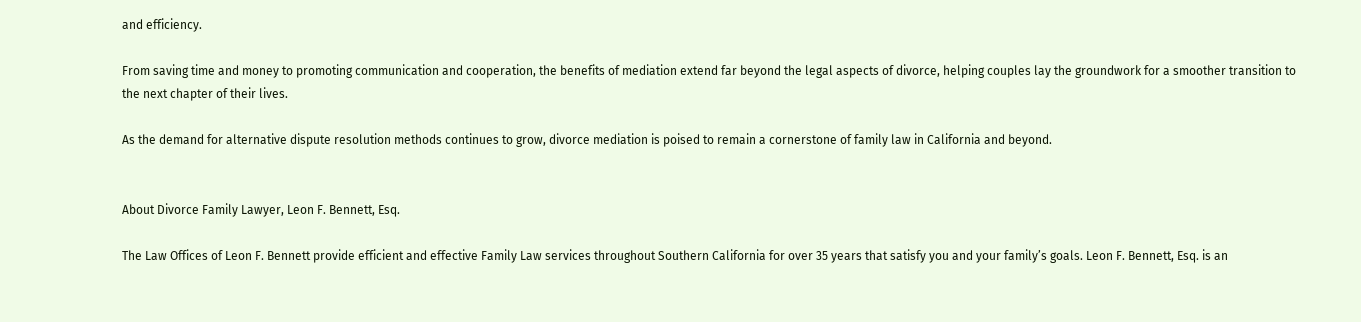and efficiency.

From saving time and money to promoting communication and cooperation, the benefits of mediation extend far beyond the legal aspects of divorce, helping couples lay the groundwork for a smoother transition to the next chapter of their lives.

As the demand for alternative dispute resolution methods continues to grow, divorce mediation is poised to remain a cornerstone of family law in California and beyond.


About Divorce Family Lawyer, Leon F. Bennett, Esq.

The Law Offices of Leon F. Bennett provide efficient and effective Family Law services throughout Southern California for over 35 years that satisfy you and your family’s goals. Leon F. Bennett, Esq. is an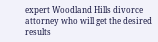expert Woodland Hills divorce attorney who will get the desired results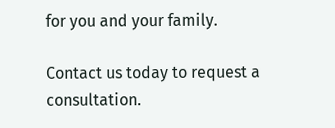for you and your family.

Contact us today to request a consultation.